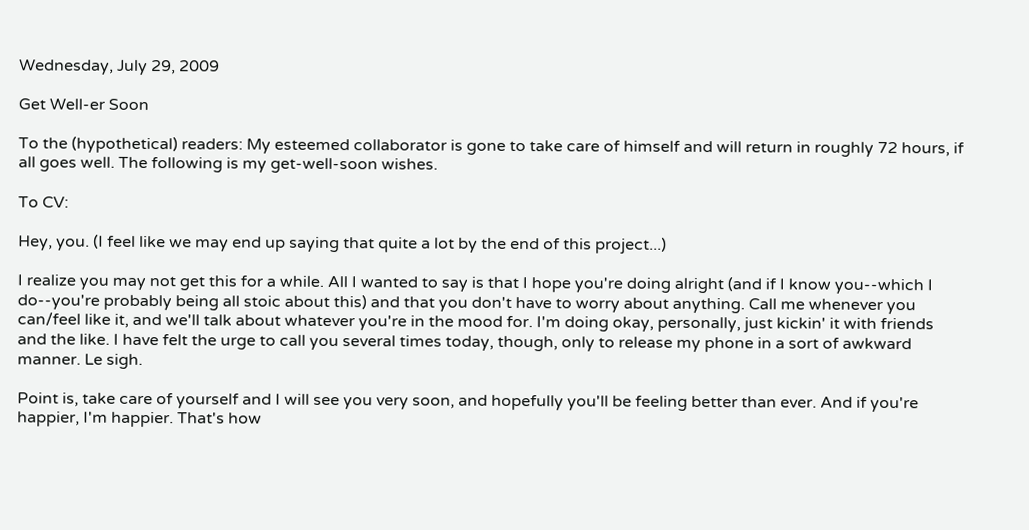Wednesday, July 29, 2009

Get Well-er Soon

To the (hypothetical) readers: My esteemed collaborator is gone to take care of himself and will return in roughly 72 hours, if all goes well. The following is my get-well-soon wishes.

To CV:

Hey, you. (I feel like we may end up saying that quite a lot by the end of this project...)

I realize you may not get this for a while. All I wanted to say is that I hope you're doing alright (and if I know you--which I do--you're probably being all stoic about this) and that you don't have to worry about anything. Call me whenever you can/feel like it, and we'll talk about whatever you're in the mood for. I'm doing okay, personally, just kickin' it with friends and the like. I have felt the urge to call you several times today, though, only to release my phone in a sort of awkward manner. Le sigh.

Point is, take care of yourself and I will see you very soon, and hopefully you'll be feeling better than ever. And if you're happier, I'm happier. That's how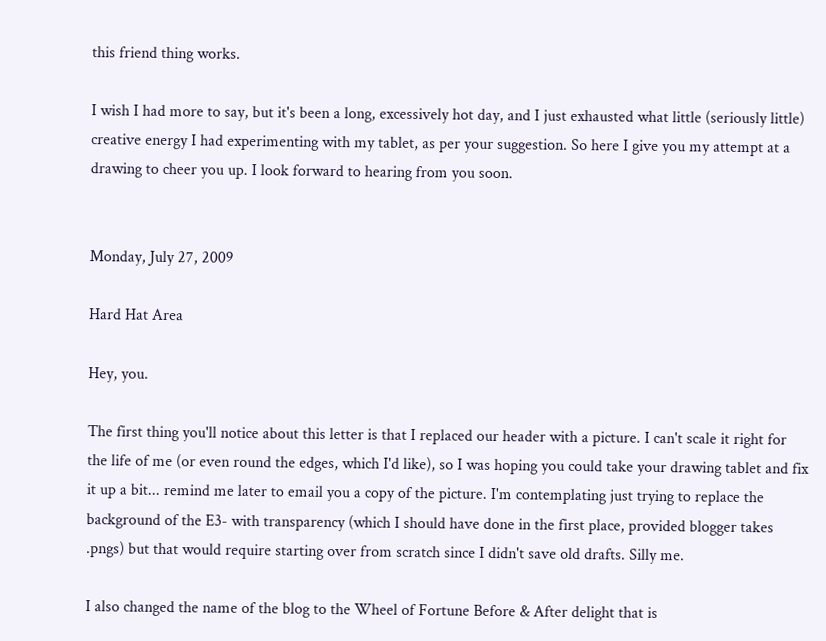this friend thing works.

I wish I had more to say, but it's been a long, excessively hot day, and I just exhausted what little (seriously little) creative energy I had experimenting with my tablet, as per your suggestion. So here I give you my attempt at a drawing to cheer you up. I look forward to hearing from you soon.


Monday, July 27, 2009

Hard Hat Area

Hey, you.

The first thing you'll notice about this letter is that I replaced our header with a picture. I can't scale it right for the life of me (or even round the edges, which I'd like), so I was hoping you could take your drawing tablet and fix it up a bit... remind me later to email you a copy of the picture. I'm contemplating just trying to replace the background of the E3- with transparency (which I should have done in the first place, provided blogger takes .pngs) but that would require starting over from scratch since I didn't save old drafts. Silly me.

I also changed the name of the blog to the Wheel of Fortune Before & After delight that is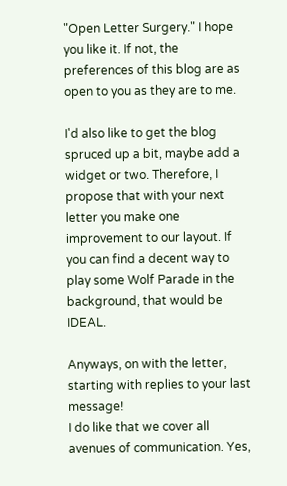"Open Letter Surgery." I hope you like it. If not, the preferences of this blog are as open to you as they are to me.

I'd also like to get the blog spruced up a bit, maybe add a widget or two. Therefore, I propose that with your next letter you make one improvement to our layout. If you can find a decent way to play some Wolf Parade in the background, that would be IDEAL.

Anyways, on with the letter, starting with replies to your last message!
I do like that we cover all avenues of communication. Yes,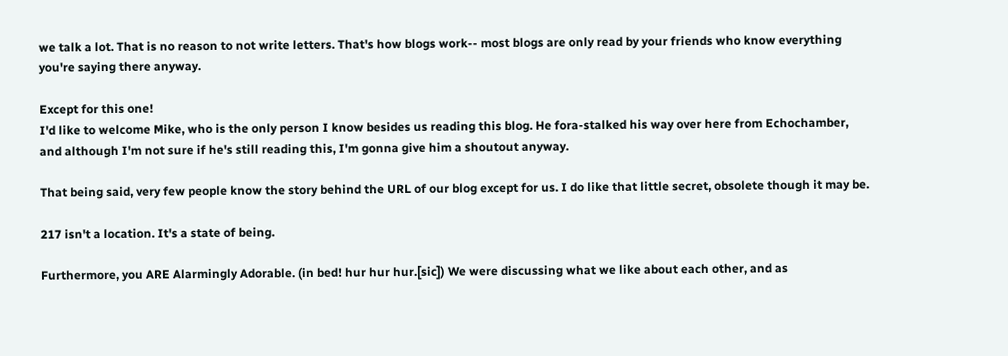we talk a lot. That is no reason to not write letters. That's how blogs work-- most blogs are only read by your friends who know everything you're saying there anyway.

Except for this one!
I'd like to welcome Mike, who is the only person I know besides us reading this blog. He fora-stalked his way over here from Echochamber, and although I'm not sure if he's still reading this, I'm gonna give him a shoutout anyway.

That being said, very few people know the story behind the URL of our blog except for us. I do like that little secret, obsolete though it may be.

217 isn't a location. It's a state of being.

Furthermore, you ARE Alarmingly Adorable. (in bed! hur hur hur.[sic]) We were discussing what we like about each other, and as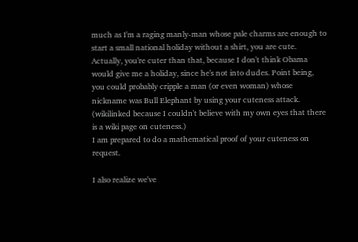much as I'm a raging manly-man whose pale charms are enough to start a small national holiday without a shirt, you are cute. Actually, you're cuter than that, because I don't think Obama would give me a holiday, since he's not into dudes. Point being, you could probably cripple a man (or even woman) whose nickname was Bull Elephant by using your cuteness attack. (wikilinked because I couldn't believe with my own eyes that there is a wiki page on cuteness.)
I am prepared to do a mathematical proof of your cuteness on request.

I also realize we've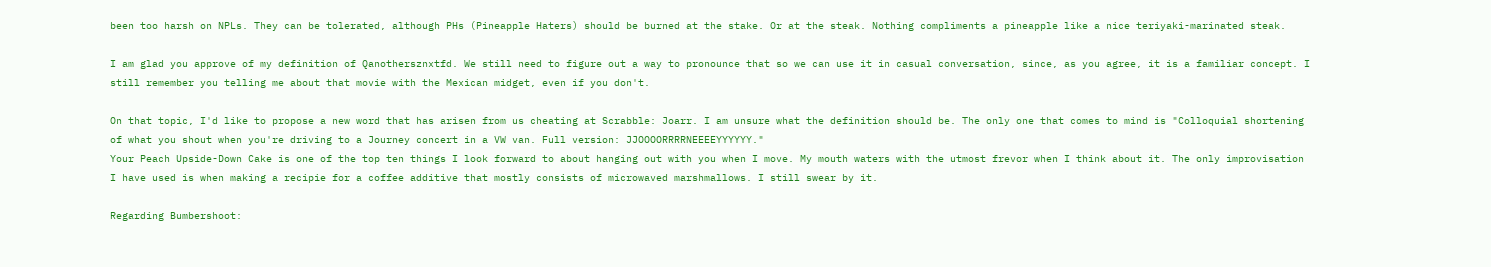been too harsh on NPLs. They can be tolerated, although PHs (Pineapple Haters) should be burned at the stake. Or at the steak. Nothing compliments a pineapple like a nice teriyaki-marinated steak.

I am glad you approve of my definition of Qanothersznxtfd. We still need to figure out a way to pronounce that so we can use it in casual conversation, since, as you agree, it is a familiar concept. I still remember you telling me about that movie with the Mexican midget, even if you don't.

On that topic, I'd like to propose a new word that has arisen from us cheating at Scrabble: Joarr. I am unsure what the definition should be. The only one that comes to mind is "Colloquial shortening of what you shout when you're driving to a Journey concert in a VW van. Full version: JJOOOORRRRNEEEEYYYYYY."
Your Peach Upside-Down Cake is one of the top ten things I look forward to about hanging out with you when I move. My mouth waters with the utmost frevor when I think about it. The only improvisation I have used is when making a recipie for a coffee additive that mostly consists of microwaved marshmallows. I still swear by it.

Regarding Bumbershoot: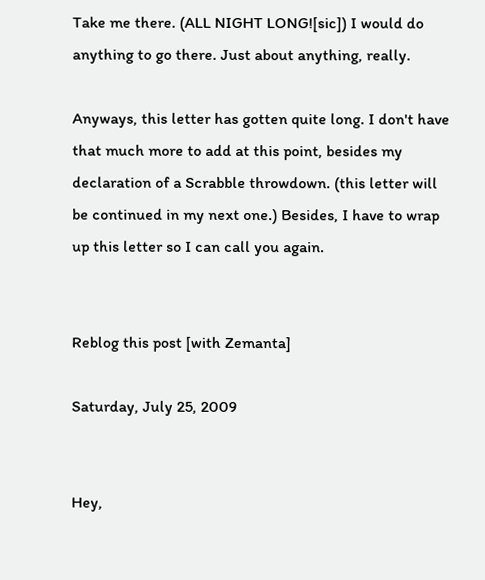Take me there. (ALL NIGHT LONG![sic]) I would do anything to go there. Just about anything, really.

Anyways, this letter has gotten quite long. I don't have that much more to add at this point, besides my declaration of a Scrabble throwdown. (this letter will be continued in my next one.) Besides, I have to wrap up this letter so I can call you again.


Reblog this post [with Zemanta]

Saturday, July 25, 2009


Hey,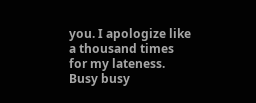you. I apologize like a thousand times for my lateness. Busy busy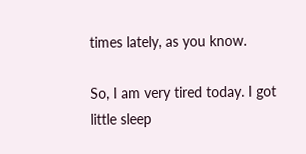times lately, as you know.

So, I am very tired today. I got little sleep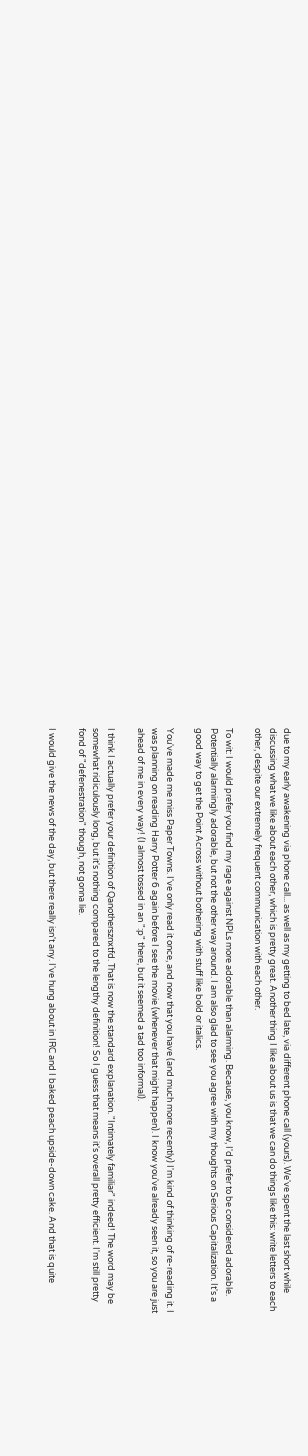due to my early awakening via phone call... as well as my getting to bed late, via different phone call (yours). We've spent the last short while discussing what we like about each other, which is pretty great. Another thing I like about us is that we can do things like this: write letters to each other, despite our extremely frequent communication with each other.

To wit: I would prefer you find my rage against NPLs more adorable than alarming. Because, you know, I'd prefer to be considered adorable. Potentially alarmingly adorable, but not the other way around. I am also glad to see you agree with my thoughts on Serious Capitalization. It's a good way to get the Point Across without bothering with stuff like bold or italics.

You've made me miss Paper Towns. I've only read it once, and now that you have (and much more recently) I'm kind of thinking of re-reading it. I was planning on reading Harry Potter 6 again before I see the movie (whenever that might happen). I know you've already seen it, so you are just ahead of me in every way! (I almost tossed in an ":p" there, but it seemed a tad too informal).

I think I actually prefer your definition of Qanothersznxtfd. That is now the standard explanation. "Intimately familiar" indeed! The word may be somewhat ridiculously long, but it's nothing compared to the lengthy definition! So I guess that means it's overall pretty efficient. I'm still pretty fond of "defenestration" though, not gonna lie.

I would give the news of the day, but there really isn't any. I've hung about in IRC and I baked peach upside-down cake. And that is quite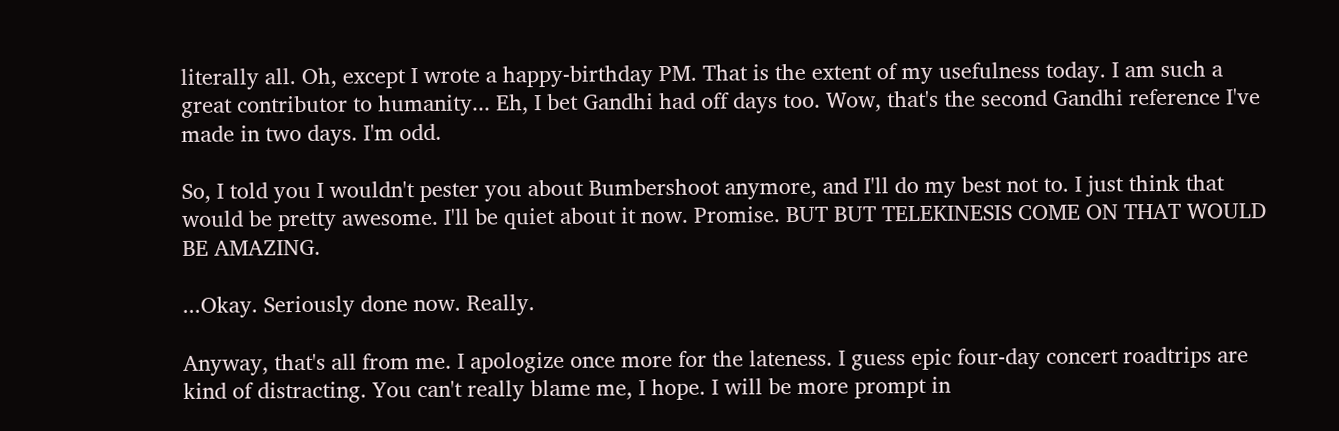literally all. Oh, except I wrote a happy-birthday PM. That is the extent of my usefulness today. I am such a great contributor to humanity... Eh, I bet Gandhi had off days too. Wow, that's the second Gandhi reference I've made in two days. I'm odd.

So, I told you I wouldn't pester you about Bumbershoot anymore, and I'll do my best not to. I just think that would be pretty awesome. I'll be quiet about it now. Promise. BUT BUT TELEKINESIS COME ON THAT WOULD BE AMAZING.

...Okay. Seriously done now. Really.

Anyway, that's all from me. I apologize once more for the lateness. I guess epic four-day concert roadtrips are kind of distracting. You can't really blame me, I hope. I will be more prompt in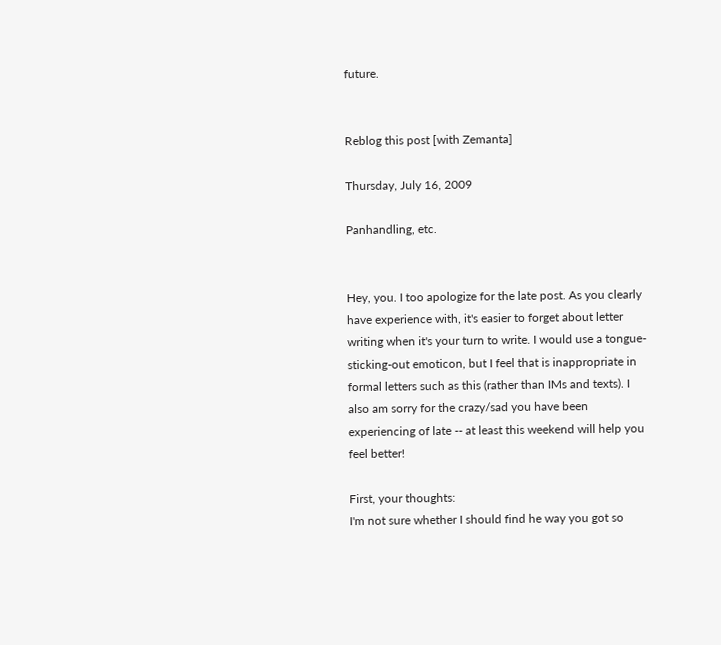future.


Reblog this post [with Zemanta]

Thursday, July 16, 2009

Panhandling, etc.


Hey, you. I too apologize for the late post. As you clearly have experience with, it's easier to forget about letter writing when it's your turn to write. I would use a tongue-sticking-out emoticon, but I feel that is inappropriate in formal letters such as this (rather than IMs and texts). I also am sorry for the crazy/sad you have been experiencing of late -- at least this weekend will help you feel better!

First, your thoughts:
I'm not sure whether I should find he way you got so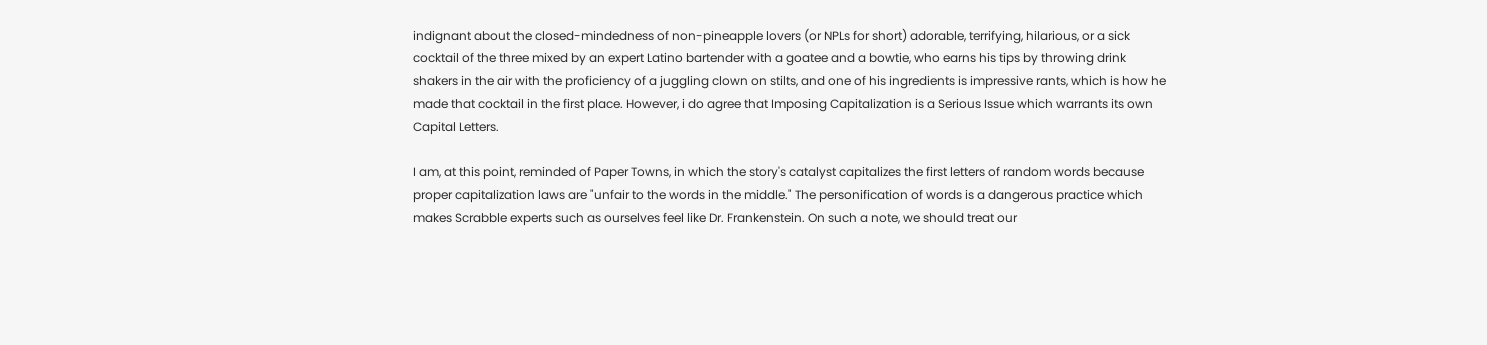indignant about the closed-mindedness of non-pineapple lovers (or NPLs for short) adorable, terrifying, hilarious, or a sick cocktail of the three mixed by an expert Latino bartender with a goatee and a bowtie, who earns his tips by throwing drink shakers in the air with the proficiency of a juggling clown on stilts, and one of his ingredients is impressive rants, which is how he made that cocktail in the first place. However, i do agree that Imposing Capitalization is a Serious Issue which warrants its own Capital Letters.

I am, at this point, reminded of Paper Towns, in which the story's catalyst capitalizes the first letters of random words because proper capitalization laws are "unfair to the words in the middle." The personification of words is a dangerous practice which makes Scrabble experts such as ourselves feel like Dr. Frankenstein. On such a note, we should treat our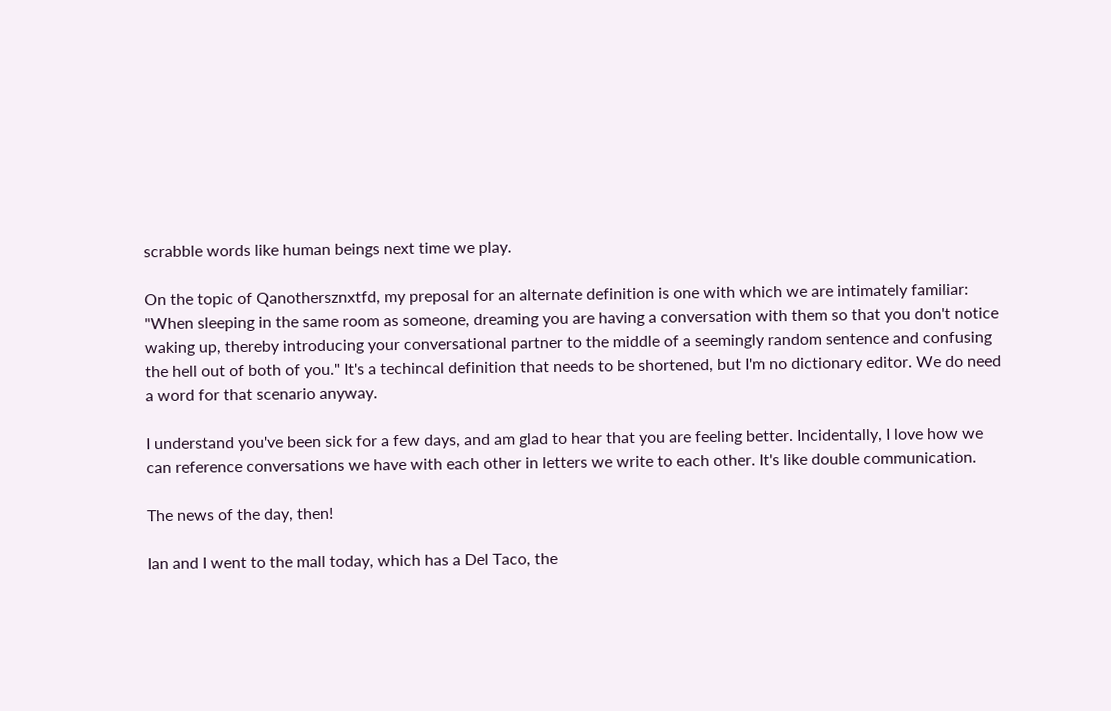scrabble words like human beings next time we play.

On the topic of Qanothersznxtfd, my preposal for an alternate definition is one with which we are intimately familiar: "When sleeping in the same room as someone, dreaming you are having a conversation with them so that you don't notice waking up, thereby introducing your conversational partner to the middle of a seemingly random sentence and confusing the hell out of both of you." It's a techincal definition that needs to be shortened, but I'm no dictionary editor. We do need a word for that scenario anyway.

I understand you've been sick for a few days, and am glad to hear that you are feeling better. Incidentally, I love how we can reference conversations we have with each other in letters we write to each other. It's like double communication.

The news of the day, then!

Ian and I went to the mall today, which has a Del Taco, the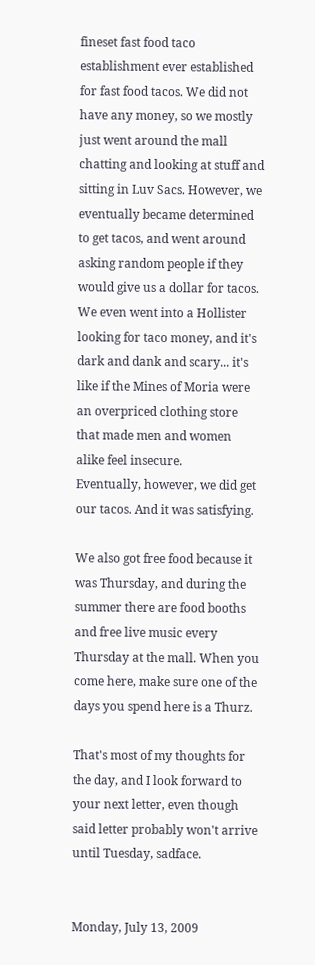fineset fast food taco establishment ever established for fast food tacos. We did not have any money, so we mostly just went around the mall chatting and looking at stuff and sitting in Luv Sacs. However, we eventually became determined to get tacos, and went around asking random people if they would give us a dollar for tacos. We even went into a Hollister looking for taco money, and it's dark and dank and scary... it's like if the Mines of Moria were an overpriced clothing store that made men and women alike feel insecure.
Eventually, however, we did get our tacos. And it was satisfying.

We also got free food because it was Thursday, and during the summer there are food booths and free live music every Thursday at the mall. When you come here, make sure one of the days you spend here is a Thurz.

That's most of my thoughts for the day, and I look forward to your next letter, even though said letter probably won't arrive until Tuesday, sadface.


Monday, July 13, 2009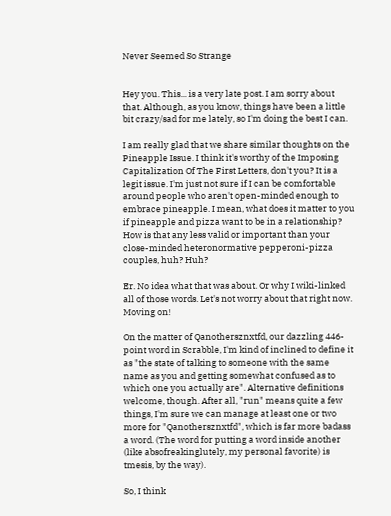Never Seemed So Strange


Hey you. This... is a very late post. I am sorry about that. Although, as you know, things have been a little bit crazy/sad for me lately, so I'm doing the best I can.

I am really glad that we share similar thoughts on the Pineapple Issue. I think it's worthy of the Imposing Capitalization Of The First Letters, don't you? It is a legit issue. I'm just not sure if I can be comfortable around people who aren't open-minded enough to embrace pineapple. I mean, what does it matter to you if pineapple and pizza want to be in a relationship? How is that any less valid or important than your close-minded heteronormative pepperoni-pizza couples, huh? Huh?

Er. No idea what that was about. Or why I wiki-linked all of those words. Let's not worry about that right now. Moving on!

On the matter of Qanothersznxtfd, our dazzling 446-point word in Scrabble, I'm kind of inclined to define it as "the state of talking to someone with the same name as you and getting somewhat confused as to which one you actually are". Alternative definitions welcome, though. After all, "run" means quite a few things, I'm sure we can manage at least one or two more for "Qanothersznxtfd", which is far more badass a word. (The word for putting a word inside another (like absofreakinglutely, my personal favorite) is tmesis, by the way).

So, I think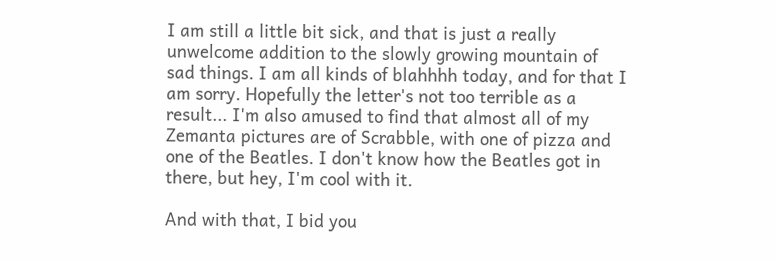I am still a little bit sick, and that is just a really unwelcome addition to the slowly growing mountain of sad things. I am all kinds of blahhhh today, and for that I am sorry. Hopefully the letter's not too terrible as a result... I'm also amused to find that almost all of my Zemanta pictures are of Scrabble, with one of pizza and one of the Beatles. I don't know how the Beatles got in there, but hey, I'm cool with it.

And with that, I bid you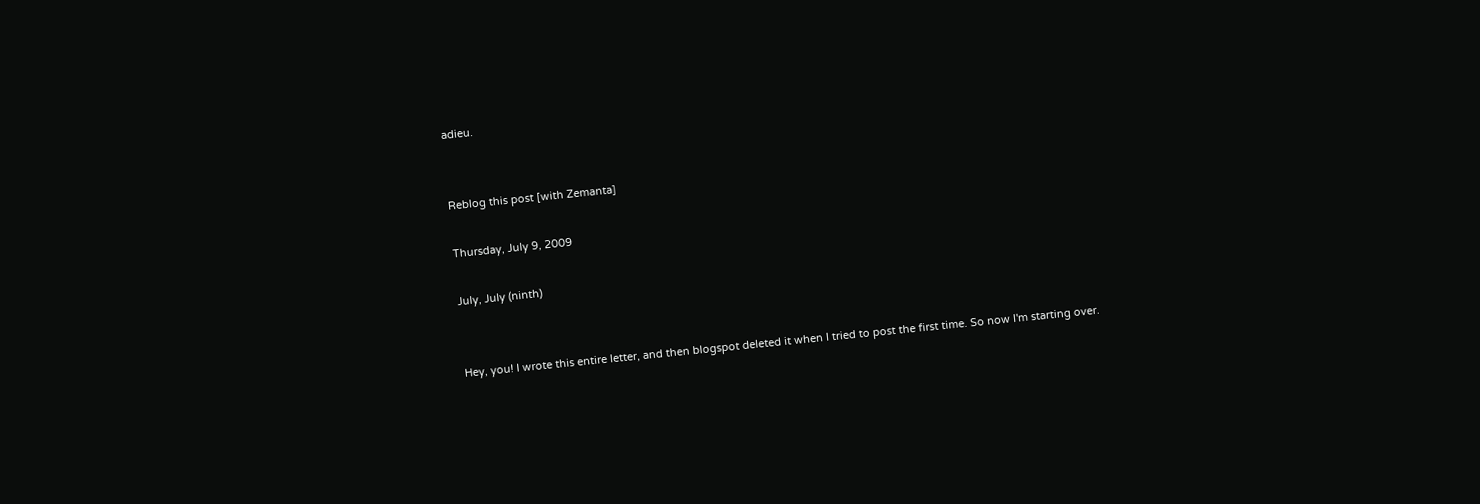adieu.


Reblog this post [with Zemanta]

Thursday, July 9, 2009

July, July (ninth)


Hey, you! I wrote this entire letter, and then blogspot deleted it when I tried to post the first time. So now I'm starting over.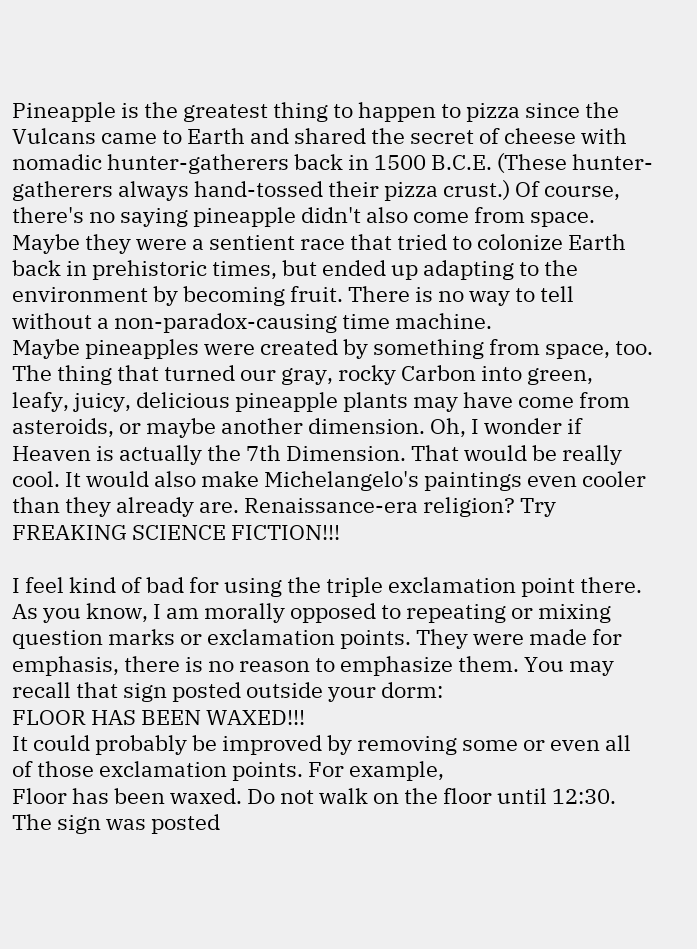Pineapple is the greatest thing to happen to pizza since the Vulcans came to Earth and shared the secret of cheese with nomadic hunter-gatherers back in 1500 B.C.E. (These hunter-gatherers always hand-tossed their pizza crust.) Of course, there's no saying pineapple didn't also come from space. Maybe they were a sentient race that tried to colonize Earth back in prehistoric times, but ended up adapting to the environment by becoming fruit. There is no way to tell without a non-paradox-causing time machine.
Maybe pineapples were created by something from space, too. The thing that turned our gray, rocky Carbon into green, leafy, juicy, delicious pineapple plants may have come from asteroids, or maybe another dimension. Oh, I wonder if Heaven is actually the 7th Dimension. That would be really cool. It would also make Michelangelo's paintings even cooler than they already are. Renaissance-era religion? Try FREAKING SCIENCE FICTION!!!

I feel kind of bad for using the triple exclamation point there. As you know, I am morally opposed to repeating or mixing question marks or exclamation points. They were made for emphasis, there is no reason to emphasize them. You may recall that sign posted outside your dorm:
FLOOR HAS BEEN WAXED!!!
It could probably be improved by removing some or even all of those exclamation points. For example,
Floor has been waxed. Do not walk on the floor until 12:30.
The sign was posted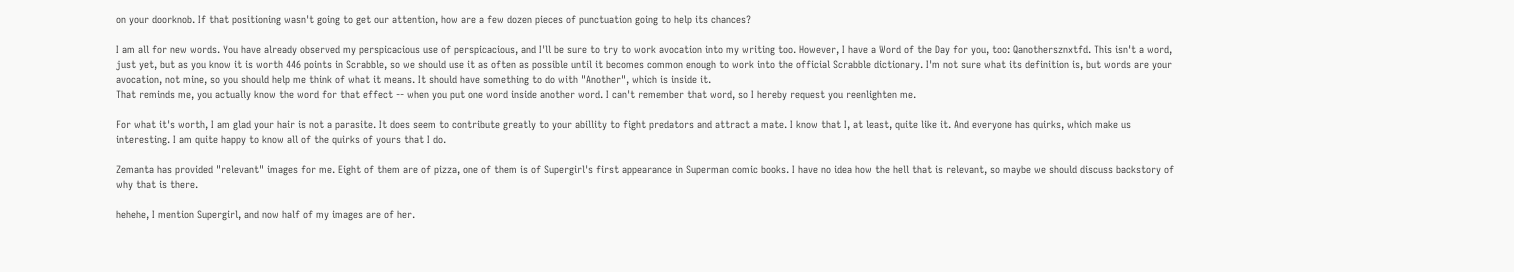on your doorknob. If that positioning wasn't going to get our attention, how are a few dozen pieces of punctuation going to help its chances?

I am all for new words. You have already observed my perspicacious use of perspicacious, and I'll be sure to try to work avocation into my writing too. However, I have a Word of the Day for you, too: Qanothersznxtfd. This isn't a word, just yet, but as you know it is worth 446 points in Scrabble, so we should use it as often as possible until it becomes common enough to work into the official Scrabble dictionary. I'm not sure what its definition is, but words are your avocation, not mine, so you should help me think of what it means. It should have something to do with "Another", which is inside it.
That reminds me, you actually know the word for that effect -- when you put one word inside another word. I can't remember that word, so I hereby request you reenlighten me.

For what it's worth, I am glad your hair is not a parasite. It does seem to contribute greatly to your abillity to fight predators and attract a mate. I know that I, at least, quite like it. And everyone has quirks, which make us interesting. I am quite happy to know all of the quirks of yours that I do.

Zemanta has provided "relevant" images for me. Eight of them are of pizza, one of them is of Supergirl's first appearance in Superman comic books. I have no idea how the hell that is relevant, so maybe we should discuss backstory of why that is there.

hehehe, I mention Supergirl, and now half of my images are of her.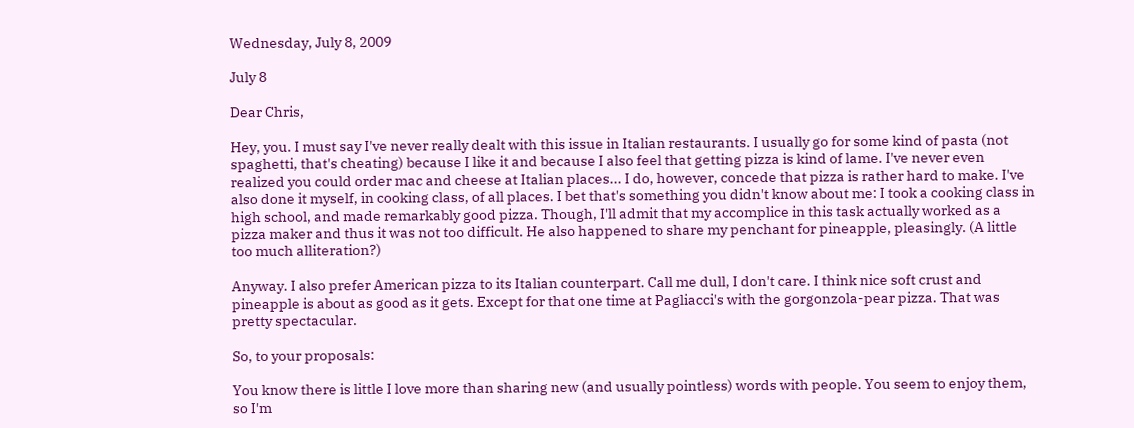Wednesday, July 8, 2009

July 8

Dear Chris,

Hey, you. I must say I've never really dealt with this issue in Italian restaurants. I usually go for some kind of pasta (not spaghetti, that's cheating) because I like it and because I also feel that getting pizza is kind of lame. I've never even realized you could order mac and cheese at Italian places... I do, however, concede that pizza is rather hard to make. I've also done it myself, in cooking class, of all places. I bet that's something you didn't know about me: I took a cooking class in high school, and made remarkably good pizza. Though, I'll admit that my accomplice in this task actually worked as a pizza maker and thus it was not too difficult. He also happened to share my penchant for pineapple, pleasingly. (A little too much alliteration?)

Anyway. I also prefer American pizza to its Italian counterpart. Call me dull, I don't care. I think nice soft crust and pineapple is about as good as it gets. Except for that one time at Pagliacci's with the gorgonzola-pear pizza. That was pretty spectacular.

So, to your proposals:

You know there is little I love more than sharing new (and usually pointless) words with people. You seem to enjoy them, so I'm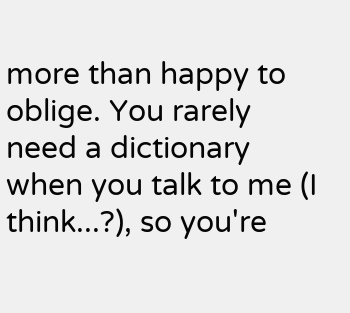more than happy to oblige. You rarely need a dictionary when you talk to me (I think...?), so you're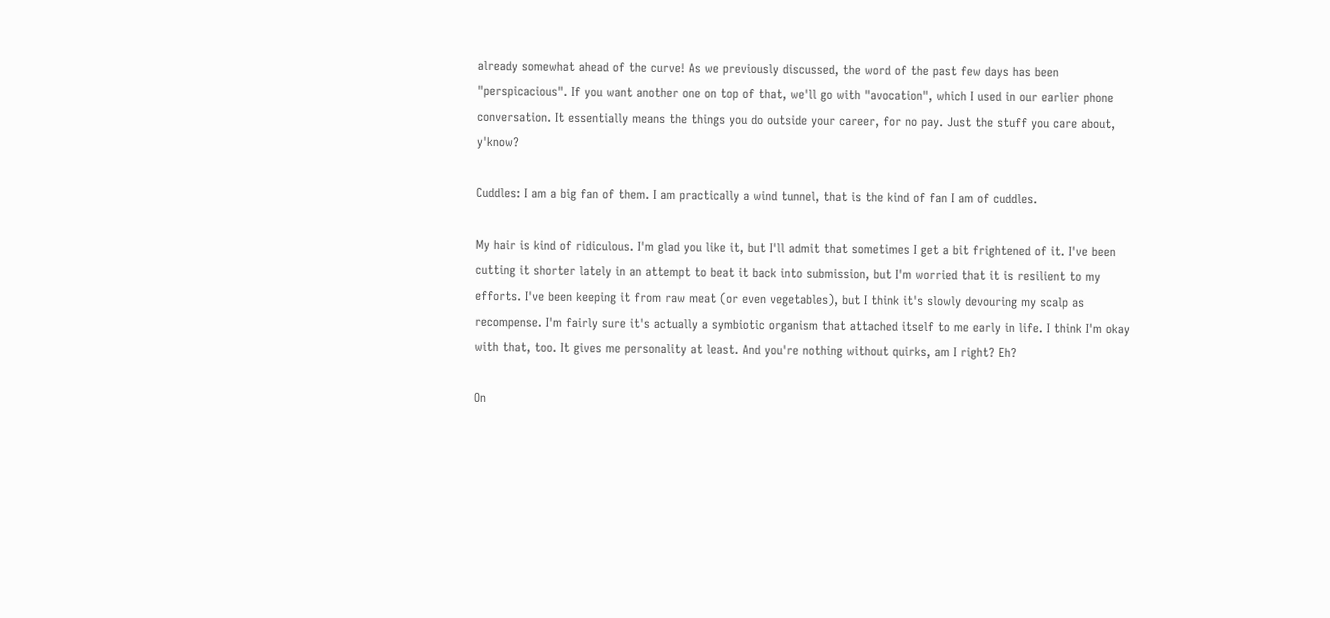already somewhat ahead of the curve! As we previously discussed, the word of the past few days has been "perspicacious". If you want another one on top of that, we'll go with "avocation", which I used in our earlier phone conversation. It essentially means the things you do outside your career, for no pay. Just the stuff you care about, y'know?

Cuddles: I am a big fan of them. I am practically a wind tunnel, that is the kind of fan I am of cuddles.

My hair is kind of ridiculous. I'm glad you like it, but I'll admit that sometimes I get a bit frightened of it. I've been cutting it shorter lately in an attempt to beat it back into submission, but I'm worried that it is resilient to my efforts. I've been keeping it from raw meat (or even vegetables), but I think it's slowly devouring my scalp as recompense. I'm fairly sure it's actually a symbiotic organism that attached itself to me early in life. I think I'm okay with that, too. It gives me personality at least. And you're nothing without quirks, am I right? Eh?

On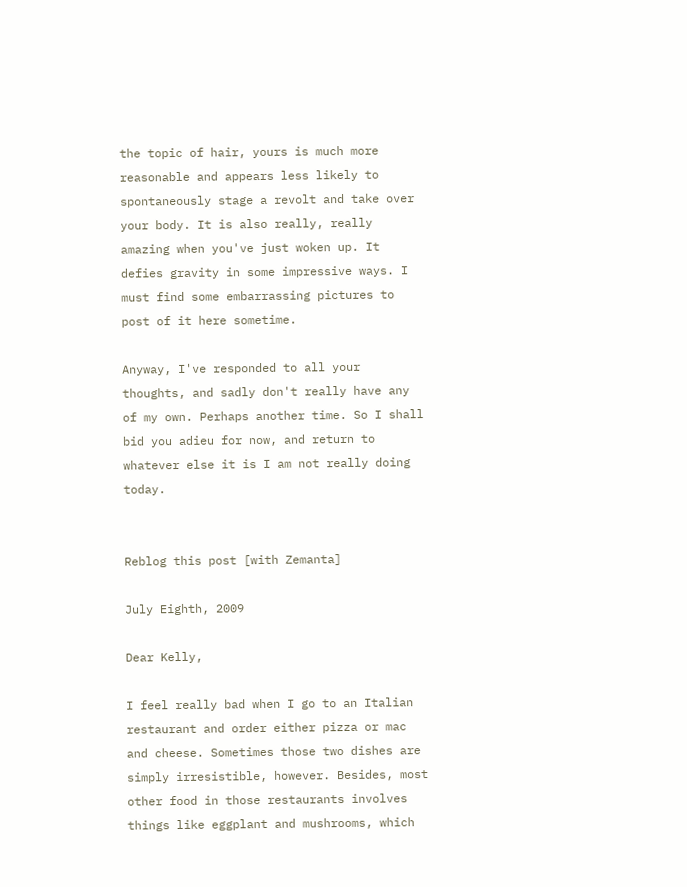the topic of hair, yours is much more reasonable and appears less likely to spontaneously stage a revolt and take over your body. It is also really, really amazing when you've just woken up. It defies gravity in some impressive ways. I must find some embarrassing pictures to post of it here sometime.

Anyway, I've responded to all your thoughts, and sadly don't really have any of my own. Perhaps another time. So I shall bid you adieu for now, and return to whatever else it is I am not really doing today.


Reblog this post [with Zemanta]

July Eighth, 2009

Dear Kelly,

I feel really bad when I go to an Italian restaurant and order either pizza or mac and cheese. Sometimes those two dishes are simply irresistible, however. Besides, most other food in those restaurants involves things like eggplant and mushrooms, which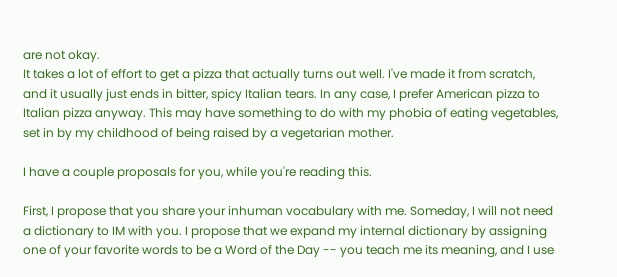are not okay.
It takes a lot of effort to get a pizza that actually turns out well. I've made it from scratch, and it usually just ends in bitter, spicy Italian tears. In any case, I prefer American pizza to Italian pizza anyway. This may have something to do with my phobia of eating vegetables, set in by my childhood of being raised by a vegetarian mother.

I have a couple proposals for you, while you're reading this.

First, I propose that you share your inhuman vocabulary with me. Someday, I will not need a dictionary to IM with you. I propose that we expand my internal dictionary by assigning one of your favorite words to be a Word of the Day -- you teach me its meaning, and I use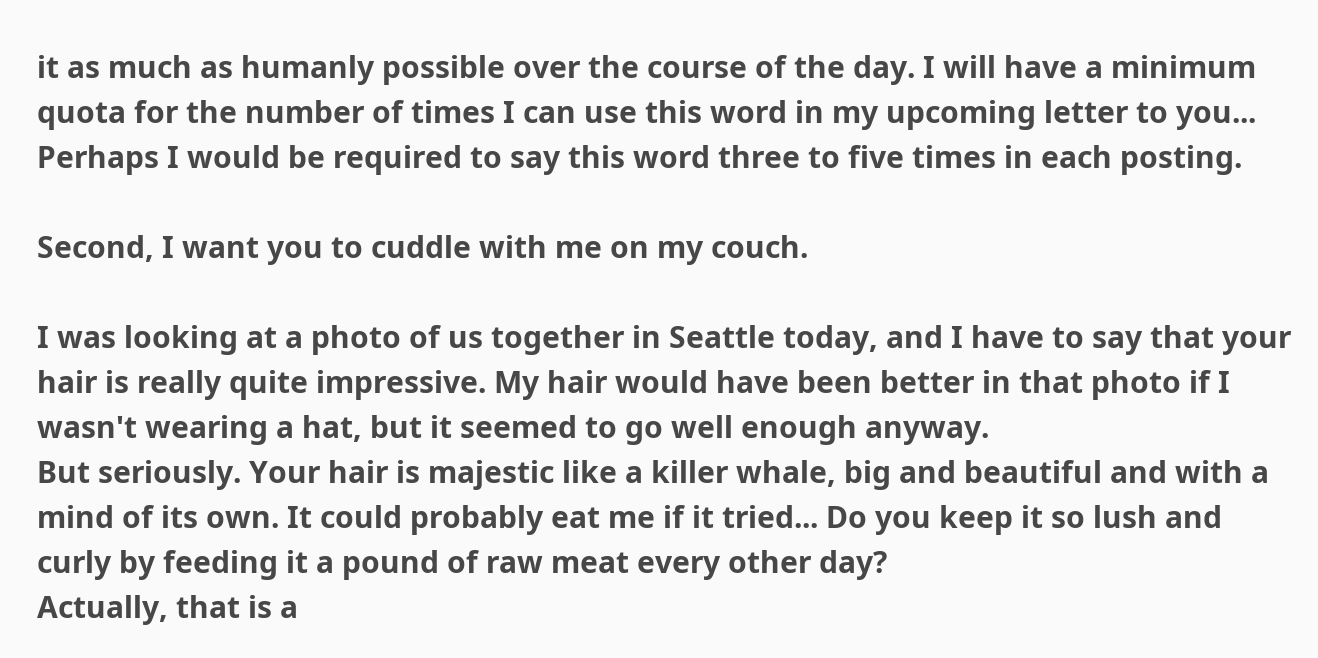it as much as humanly possible over the course of the day. I will have a minimum quota for the number of times I can use this word in my upcoming letter to you... Perhaps I would be required to say this word three to five times in each posting.

Second, I want you to cuddle with me on my couch.

I was looking at a photo of us together in Seattle today, and I have to say that your hair is really quite impressive. My hair would have been better in that photo if I wasn't wearing a hat, but it seemed to go well enough anyway.
But seriously. Your hair is majestic like a killer whale, big and beautiful and with a mind of its own. It could probably eat me if it tried... Do you keep it so lush and curly by feeding it a pound of raw meat every other day?
Actually, that is a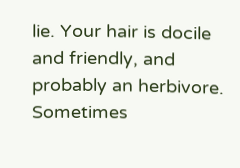lie. Your hair is docile and friendly, and probably an herbivore. Sometimes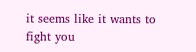it seems like it wants to fight you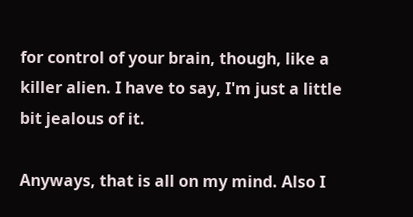for control of your brain, though, like a killer alien. I have to say, I'm just a little bit jealous of it.

Anyways, that is all on my mind. Also I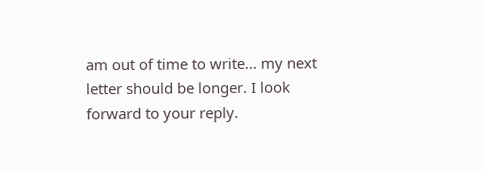am out of time to write... my next letter should be longer. I look forward to your reply.